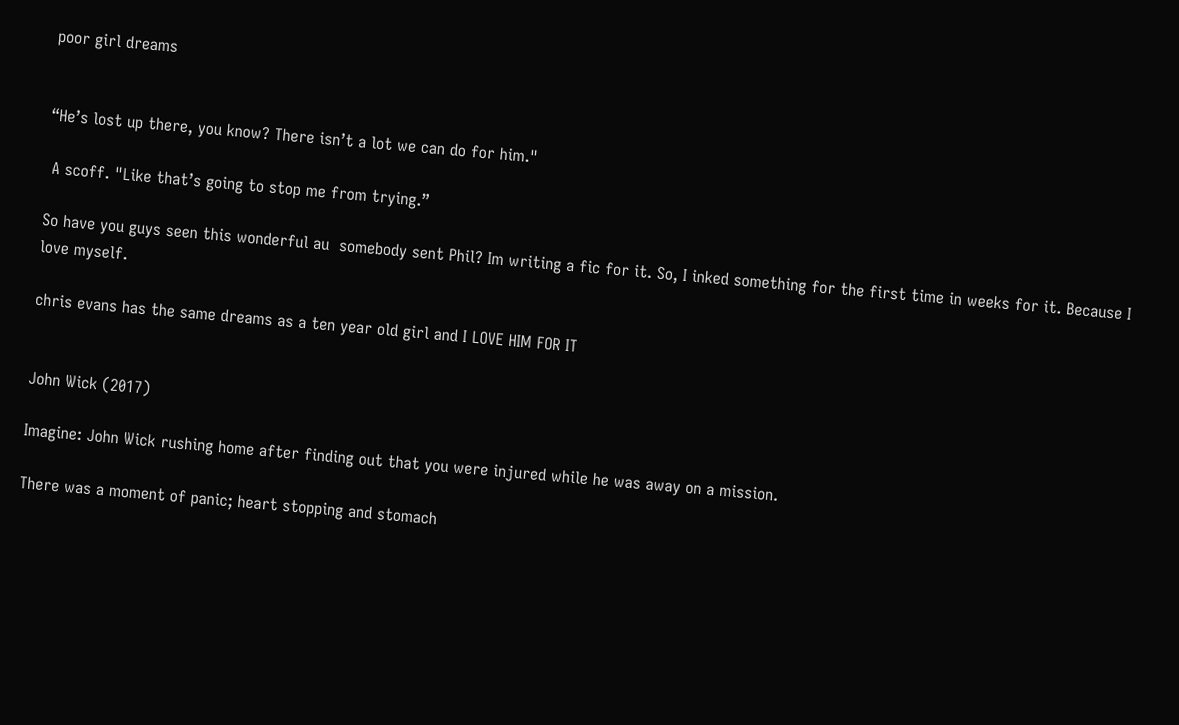poor girl dreams


“He’s lost up there, you know? There isn’t a lot we can do for him."

 A scoff. "Like that’s going to stop me from trying.”

So have you guys seen this wonderful au  somebody sent Phil? Im writing a fic for it. So, I inked something for the first time in weeks for it. Because I love myself.

chris evans has the same dreams as a ten year old girl and I LOVE HIM FOR IT


John Wick (2017)

Imagine: John Wick rushing home after finding out that you were injured while he was away on a mission.

There was a moment of panic; heart stopping and stomach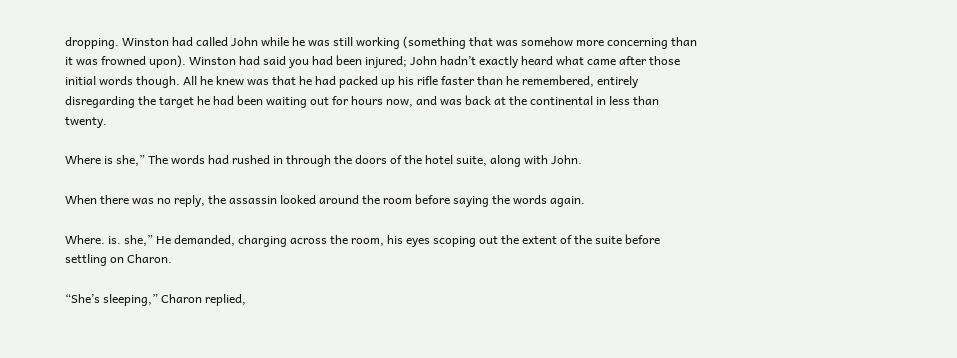dropping. Winston had called John while he was still working (something that was somehow more concerning than it was frowned upon). Winston had said you had been injured; John hadn’t exactly heard what came after those initial words though. All he knew was that he had packed up his rifle faster than he remembered, entirely disregarding the target he had been waiting out for hours now, and was back at the continental in less than twenty.

Where is she,” The words had rushed in through the doors of the hotel suite, along with John.

When there was no reply, the assassin looked around the room before saying the words again.

Where. is. she,” He demanded, charging across the room, his eyes scoping out the extent of the suite before settling on Charon.

“She’s sleeping,” Charon replied,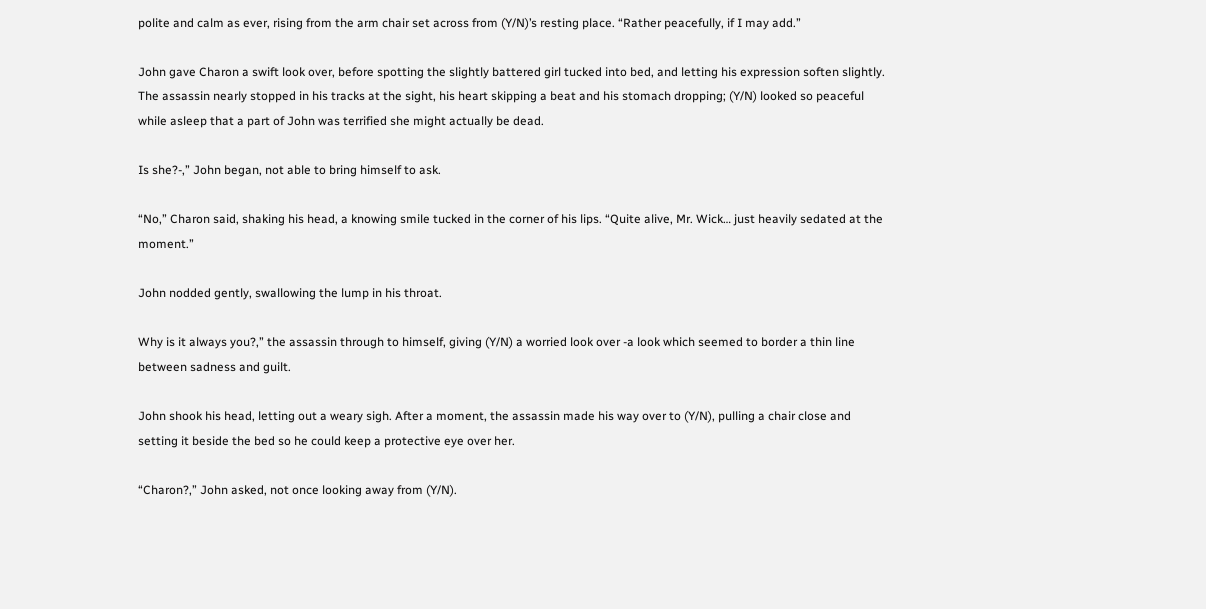polite and calm as ever, rising from the arm chair set across from (Y/N)’s resting place. “Rather peacefully, if I may add.”

John gave Charon a swift look over, before spotting the slightly battered girl tucked into bed, and letting his expression soften slightly. The assassin nearly stopped in his tracks at the sight, his heart skipping a beat and his stomach dropping; (Y/N) looked so peaceful while asleep that a part of John was terrified she might actually be dead.

Is she?-,” John began, not able to bring himself to ask.

“No,” Charon said, shaking his head, a knowing smile tucked in the corner of his lips. “Quite alive, Mr. Wick… just heavily sedated at the moment.”

John nodded gently, swallowing the lump in his throat.

Why is it always you?,” the assassin through to himself, giving (Y/N) a worried look over -a look which seemed to border a thin line between sadness and guilt.

John shook his head, letting out a weary sigh. After a moment, the assassin made his way over to (Y/N), pulling a chair close and setting it beside the bed so he could keep a protective eye over her.

“Charon?,” John asked, not once looking away from (Y/N).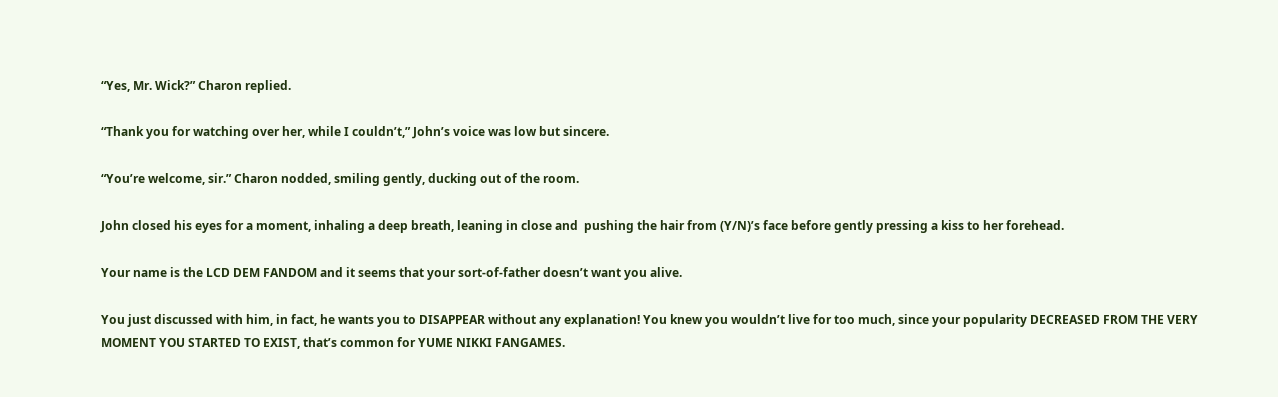“Yes, Mr. Wick?” Charon replied.

“Thank you for watching over her, while I couldn’t,” John’s voice was low but sincere.

“You’re welcome, sir.” Charon nodded, smiling gently, ducking out of the room.

John closed his eyes for a moment, inhaling a deep breath, leaning in close and  pushing the hair from (Y/N)’s face before gently pressing a kiss to her forehead.

Your name is the LCD DEM FANDOM and it seems that your sort-of-father doesn’t want you alive.

You just discussed with him, in fact, he wants you to DISAPPEAR without any explanation! You knew you wouldn’t live for too much, since your popularity DECREASED FROM THE VERY MOMENT YOU STARTED TO EXIST, that’s common for YUME NIKKI FANGAMES.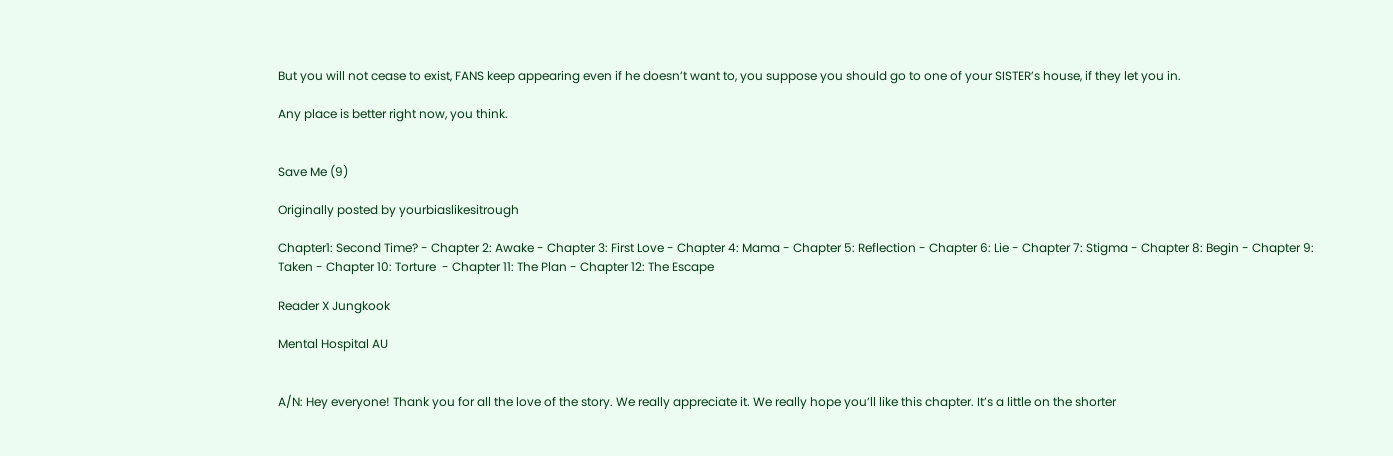But you will not cease to exist, FANS keep appearing even if he doesn’t want to, you suppose you should go to one of your SISTER’s house, if they let you in.

Any place is better right now, you think.


Save Me (9)

Originally posted by yourbiaslikesitrough

Chapter1: Second Time? - Chapter 2: Awake - Chapter 3: First Love - Chapter 4: Mama - Chapter 5: Reflection - Chapter 6: Lie - Chapter 7: Stigma - Chapter 8: Begin - Chapter 9: Taken - Chapter 10: Torture  - Chapter 11: The Plan - Chapter 12: The Escape

Reader X Jungkook

Mental Hospital AU


A/N: Hey everyone! Thank you for all the love of the story. We really appreciate it. We really hope you’ll like this chapter. It’s a little on the shorter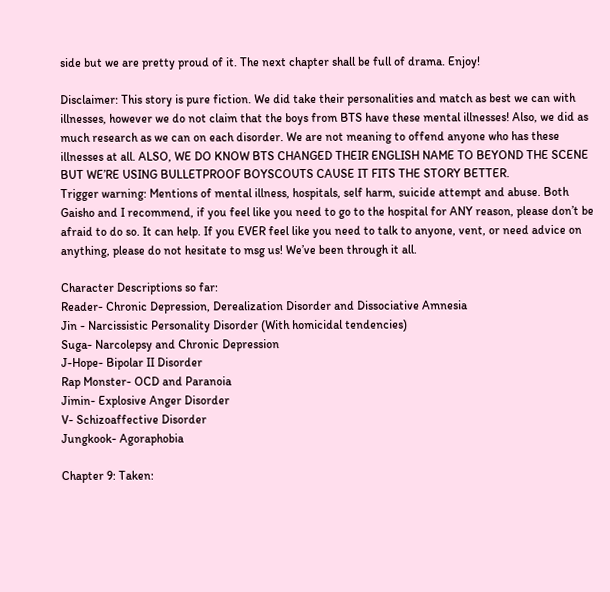side but we are pretty proud of it. The next chapter shall be full of drama. Enjoy!

Disclaimer: This story is pure fiction. We did take their personalities and match as best we can with illnesses, however we do not claim that the boys from BTS have these mental illnesses! Also, we did as much research as we can on each disorder. We are not meaning to offend anyone who has these illnesses at all. ALSO, WE DO KNOW BTS CHANGED THEIR ENGLISH NAME TO BEYOND THE SCENE BUT WE’RE USING BULLETPROOF BOYSCOUTS CAUSE IT FITS THE STORY BETTER.
Trigger warning: Mentions of mental illness, hospitals, self harm, suicide attempt and abuse. Both Gaisho and I recommend, if you feel like you need to go to the hospital for ANY reason, please don’t be afraid to do so. It can help. If you EVER feel like you need to talk to anyone, vent, or need advice on anything, please do not hesitate to msg us! We’ve been through it all.

Character Descriptions so far:
Reader- Chronic Depression, Derealization Disorder and Dissociative Amnesia
Jin - Narcissistic Personality Disorder (With homicidal tendencies)
Suga- Narcolepsy and Chronic Depression
J-Hope- Bipolar II Disorder
Rap Monster- OCD and Paranoia
Jimin- Explosive Anger Disorder
V- Schizoaffective Disorder
Jungkook- Agoraphobia

Chapter 9: Taken: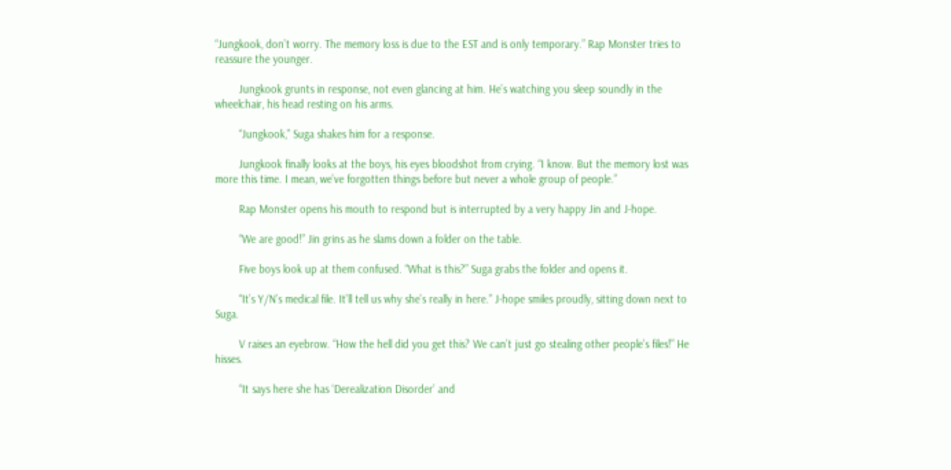“Jungkook, don’t worry. The memory loss is due to the EST and is only temporary.” Rap Monster tries to reassure the younger.

        Jungkook grunts in response, not even glancing at him. He’s watching you sleep soundly in the wheelchair, his head resting on his arms.

        “Jungkook,” Suga shakes him for a response.

        Jungkook finally looks at the boys, his eyes bloodshot from crying. “I know. But the memory lost was more this time. I mean, we’ve forgotten things before but never a whole group of people.”

        Rap Monster opens his mouth to respond but is interrupted by a very happy Jin and J-hope.

        “We are good!” Jin grins as he slams down a folder on the table.

        Five boys look up at them confused. “What is this?” Suga grabs the folder and opens it.

        “It’s Y/N’s medical file. It’ll tell us why she’s really in here.” J-hope smiles proudly, sitting down next to Suga.

        V raises an eyebrow. “How the hell did you get this? We can’t just go stealing other people’s files!” He hisses.

        “It says here she has ‘Derealization Disorder’ and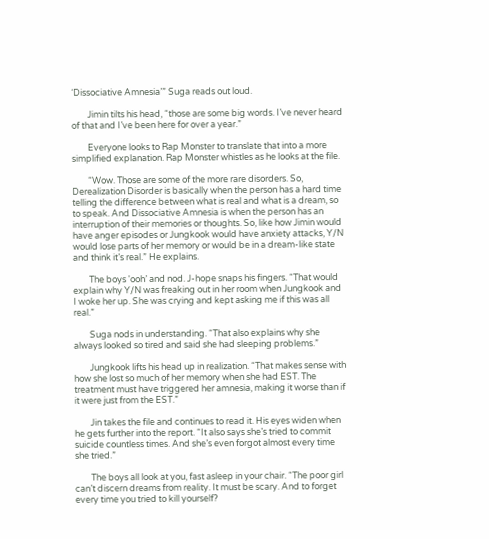‘Dissociative Amnesia’” Suga reads out loud.

        Jimin tilts his head, “those are some big words. I’ve never heard of that and I’ve been here for over a year.”

        Everyone looks to Rap Monster to translate that into a more simplified explanation. Rap Monster whistles as he looks at the file.

        “Wow. Those are some of the more rare disorders. So, Derealization Disorder is basically when the person has a hard time telling the difference between what is real and what is a dream, so to speak. And Dissociative Amnesia is when the person has an interruption of their memories or thoughts. So, like how Jimin would have anger episodes or Jungkook would have anxiety attacks, Y/N would lose parts of her memory or would be in a dream-like state and think it’s real.” He explains.

        The boys 'ooh’ and nod. J-hope snaps his fingers. “That would explain why Y/N was freaking out in her room when Jungkook and I woke her up. She was crying and kept asking me if this was all real.”

        Suga nods in understanding. “That also explains why she always looked so tired and said she had sleeping problems.”

        Jungkook lifts his head up in realization. “That makes sense with how she lost so much of her memory when she had EST. The treatment must have triggered her amnesia, making it worse than if it were just from the EST.”

        Jin takes the file and continues to read it. His eyes widen when he gets further into the report. “It also says she’s tried to commit suicide countless times. And she’s even forgot almost every time she tried.”

        The boys all look at you, fast asleep in your chair. “The poor girl can’t discern dreams from reality. It must be scary. And to forget every time you tried to kill yourself?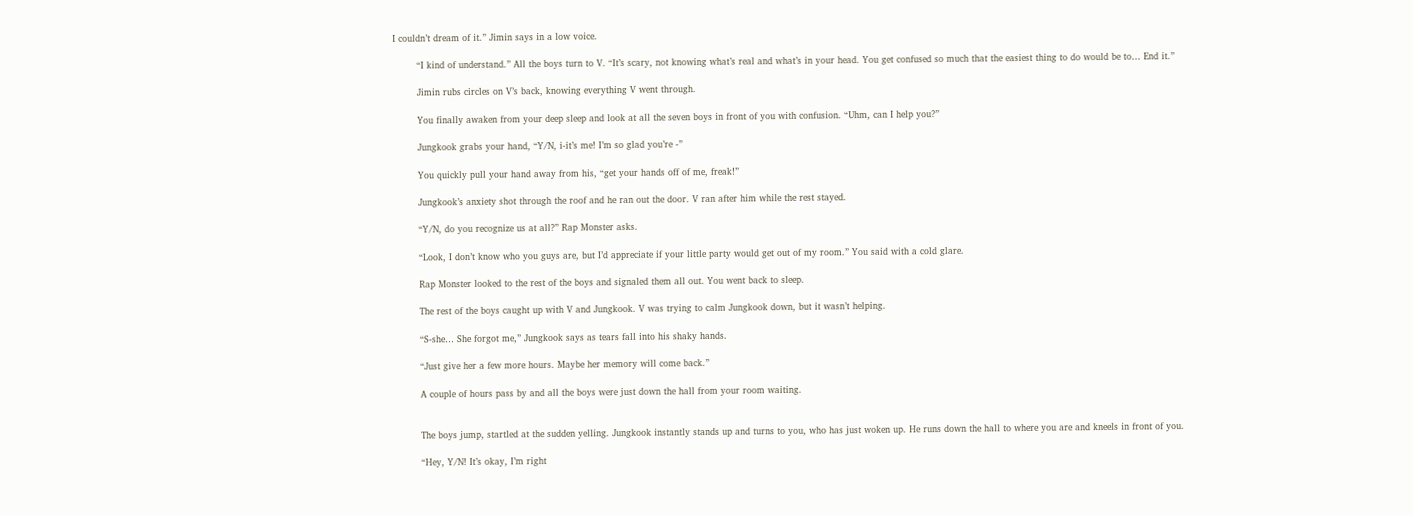I couldn’t dream of it.” Jimin says in a low voice.

        “I kind of understand.” All the boys turn to V. “It’s scary, not knowing what’s real and what’s in your head. You get confused so much that the easiest thing to do would be to… End it.”

        Jimin rubs circles on V’s back, knowing everything V went through.

        You finally awaken from your deep sleep and look at all the seven boys in front of you with confusion. “Uhm, can I help you?”

        Jungkook grabs your hand, “Y/N, i-it’s me! I’m so glad you’re -”

        You quickly pull your hand away from his, “get your hands off of me, freak!”

        Jungkook’s anxiety shot through the roof and he ran out the door. V ran after him while the rest stayed.

        “Y/N, do you recognize us at all?” Rap Monster asks.

        “Look, I don’t know who you guys are, but I’d appreciate if your little party would get out of my room.” You said with a cold glare.

        Rap Monster looked to the rest of the boys and signaled them all out. You went back to sleep.

        The rest of the boys caught up with V and Jungkook. V was trying to calm Jungkook down, but it wasn’t helping.

        “S-she… She forgot me,” Jungkook says as tears fall into his shaky hands.

        “Just give her a few more hours. Maybe her memory will come back.”

        A couple of hours pass by and all the boys were just down the hall from your room waiting.


        The boys jump, startled at the sudden yelling. Jungkook instantly stands up and turns to you, who has just woken up. He runs down the hall to where you are and kneels in front of you.

        “Hey, Y/N! It’s okay, I’m right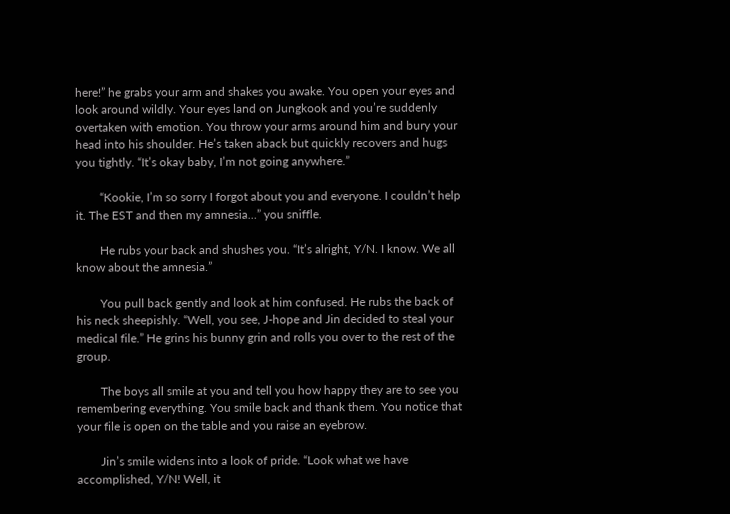here!” he grabs your arm and shakes you awake. You open your eyes and look around wildly. Your eyes land on Jungkook and you’re suddenly overtaken with emotion. You throw your arms around him and bury your head into his shoulder. He’s taken aback but quickly recovers and hugs you tightly. “It’s okay baby, I’m not going anywhere.”

        “Kookie, I’m so sorry I forgot about you and everyone. I couldn’t help it. The EST and then my amnesia…” you sniffle.

        He rubs your back and shushes you. “It’s alright, Y/N. I know. We all know about the amnesia.”

        You pull back gently and look at him confused. He rubs the back of his neck sheepishly. “Well, you see, J-hope and Jin decided to steal your medical file.” He grins his bunny grin and rolls you over to the rest of the group.

        The boys all smile at you and tell you how happy they are to see you remembering everything. You smile back and thank them. You notice that your file is open on the table and you raise an eyebrow.

        Jin’s smile widens into a look of pride. “Look what we have accomplished, Y/N! Well, it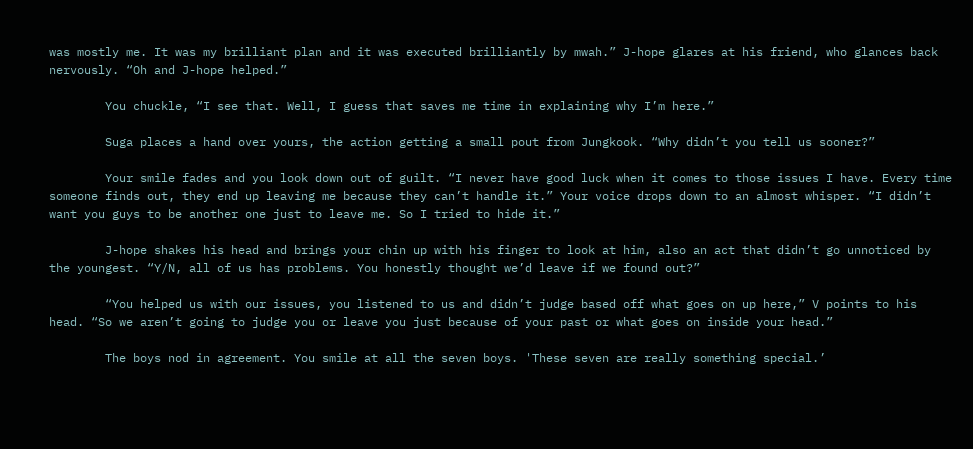was mostly me. It was my brilliant plan and it was executed brilliantly by mwah.” J-hope glares at his friend, who glances back nervously. “Oh and J-hope helped.”

        You chuckle, “I see that. Well, I guess that saves me time in explaining why I’m here.”

        Suga places a hand over yours, the action getting a small pout from Jungkook. “Why didn’t you tell us sooner?”

        Your smile fades and you look down out of guilt. “I never have good luck when it comes to those issues I have. Every time someone finds out, they end up leaving me because they can’t handle it.” Your voice drops down to an almost whisper. “I didn’t want you guys to be another one just to leave me. So I tried to hide it.”

        J-hope shakes his head and brings your chin up with his finger to look at him, also an act that didn’t go unnoticed by the youngest. “Y/N, all of us has problems. You honestly thought we’d leave if we found out?”

        “You helped us with our issues, you listened to us and didn’t judge based off what goes on up here,” V points to his head. “So we aren’t going to judge you or leave you just because of your past or what goes on inside your head.”

        The boys nod in agreement. You smile at all the seven boys. 'These seven are really something special.’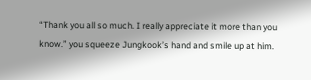“Thank you all so much. I really appreciate it more than you know.” you squeeze Jungkook’s hand and smile up at him.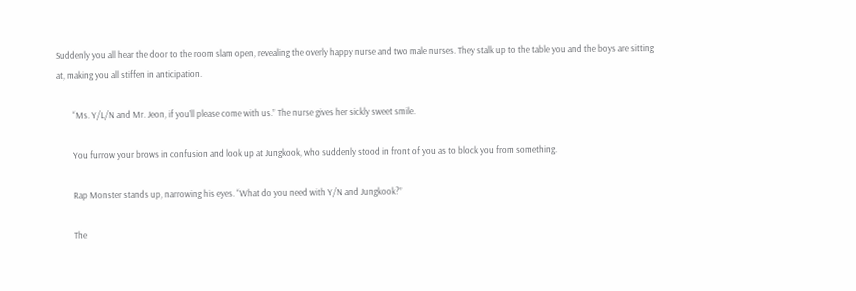Suddenly you all hear the door to the room slam open, revealing the overly happy nurse and two male nurses. They stalk up to the table you and the boys are sitting at, making you all stiffen in anticipation.

        “Ms. Y/L/N and Mr. Jeon, if you’ll please come with us.” The nurse gives her sickly sweet smile.

        You furrow your brows in confusion and look up at Jungkook, who suddenly stood in front of you as to block you from something.

        Rap Monster stands up, narrowing his eyes. “What do you need with Y/N and Jungkook?”

        The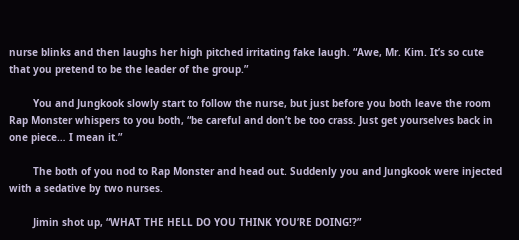nurse blinks and then laughs her high pitched irritating fake laugh. “Awe, Mr. Kim. It’s so cute that you pretend to be the leader of the group.”

        You and Jungkook slowly start to follow the nurse, but just before you both leave the room Rap Monster whispers to you both, “be careful and don’t be too crass. Just get yourselves back in one piece… I mean it.”

        The both of you nod to Rap Monster and head out. Suddenly you and Jungkook were injected with a sedative by two nurses.

        Jimin shot up, “WHAT THE HELL DO YOU THINK YOU’RE DOING!?”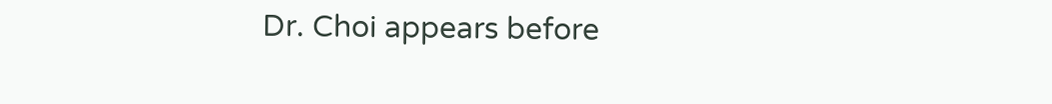Dr. Choi appears before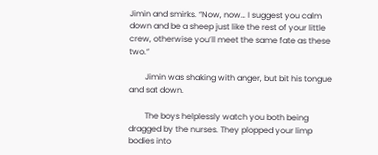Jimin and smirks. “Now, now… I suggest you calm down and be a sheep just like the rest of your little crew, otherwise you’ll meet the same fate as these two.”

        Jimin was shaking with anger, but bit his tongue and sat down.

        The boys helplessly watch you both being dragged by the nurses. They plopped your limp bodies into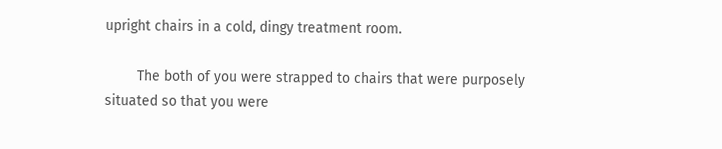upright chairs in a cold, dingy treatment room.

        The both of you were strapped to chairs that were purposely situated so that you were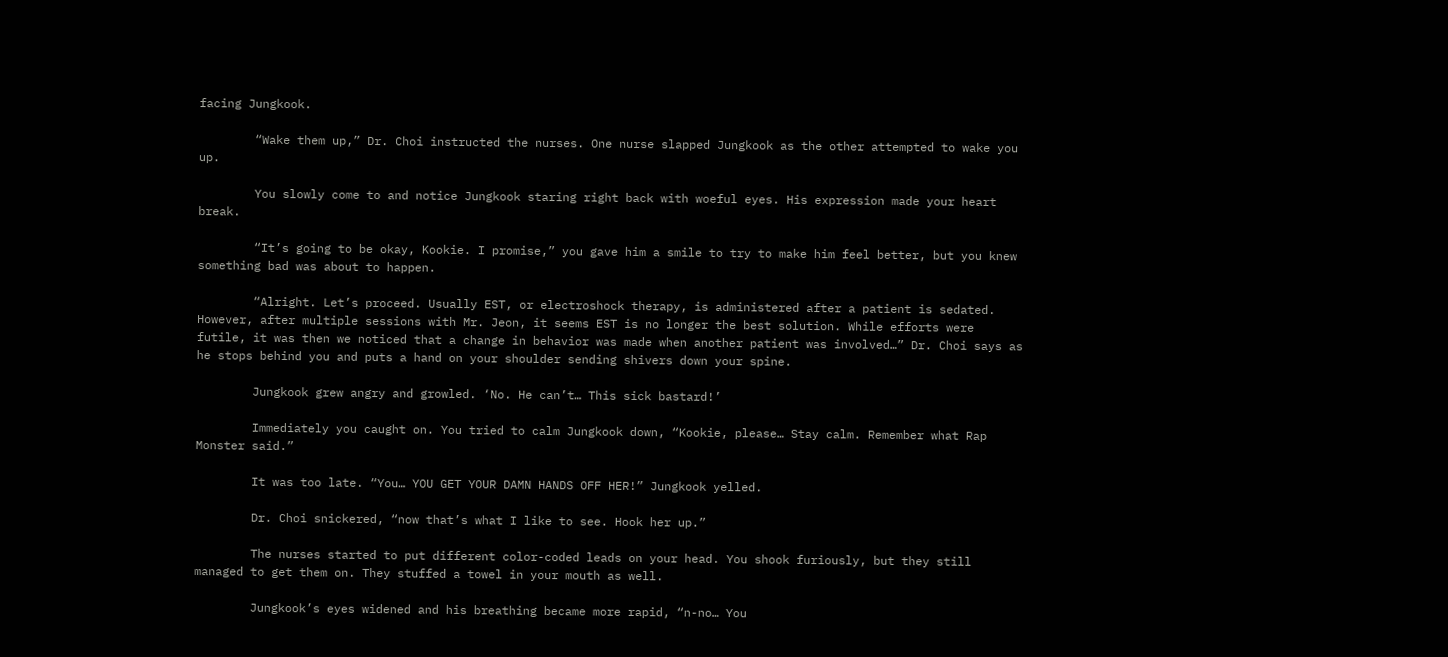facing Jungkook.

        “Wake them up,” Dr. Choi instructed the nurses. One nurse slapped Jungkook as the other attempted to wake you up.

        You slowly come to and notice Jungkook staring right back with woeful eyes. His expression made your heart break.

        “It’s going to be okay, Kookie. I promise,” you gave him a smile to try to make him feel better, but you knew something bad was about to happen.

        “Alright. Let’s proceed. Usually EST, or electroshock therapy, is administered after a patient is sedated. However, after multiple sessions with Mr. Jeon, it seems EST is no longer the best solution. While efforts were futile, it was then we noticed that a change in behavior was made when another patient was involved…” Dr. Choi says as he stops behind you and puts a hand on your shoulder sending shivers down your spine.

        Jungkook grew angry and growled. ‘No. He can’t… This sick bastard!’

        Immediately you caught on. You tried to calm Jungkook down, “Kookie, please… Stay calm. Remember what Rap Monster said.”

        It was too late. “You… YOU GET YOUR DAMN HANDS OFF HER!” Jungkook yelled.

        Dr. Choi snickered, “now that’s what I like to see. Hook her up.”

        The nurses started to put different color-coded leads on your head. You shook furiously, but they still managed to get them on. They stuffed a towel in your mouth as well.

        Jungkook’s eyes widened and his breathing became more rapid, “n-no… You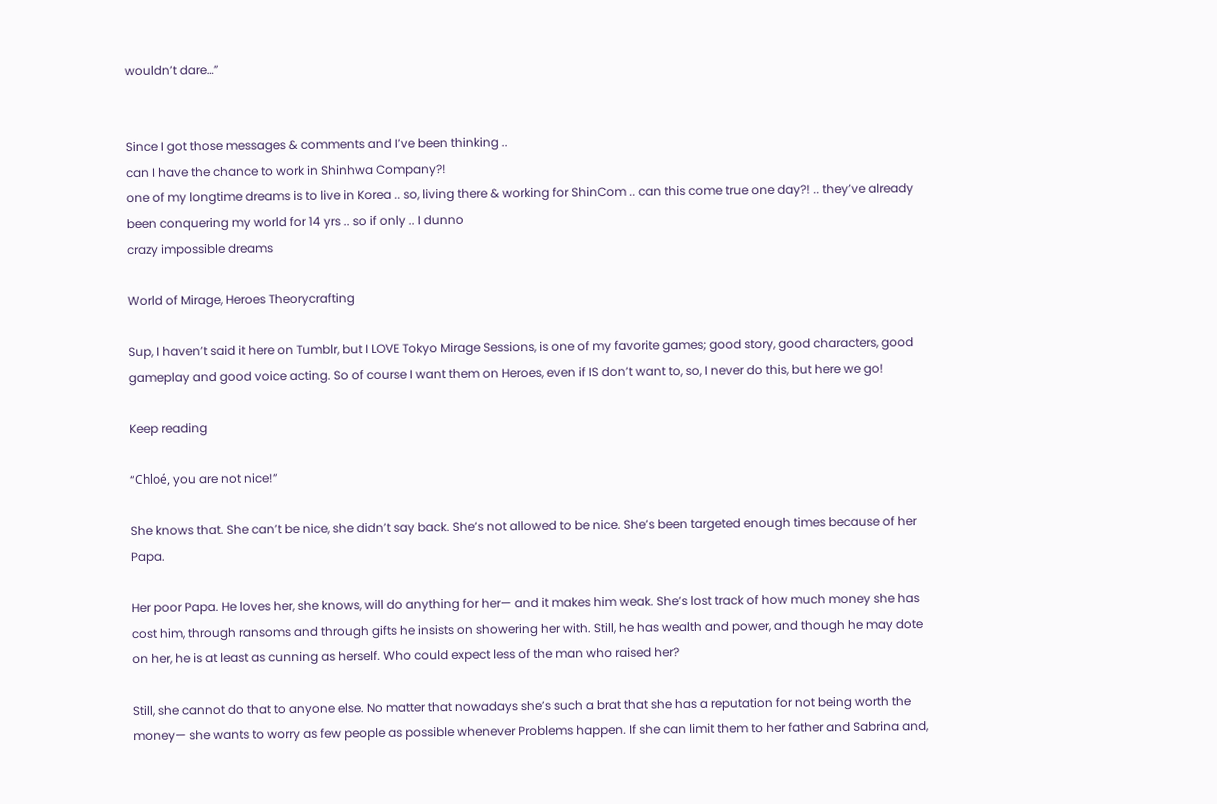wouldn’t dare…”


Since I got those messages & comments and I’ve been thinking ..
can I have the chance to work in Shinhwa Company?!
one of my longtime dreams is to live in Korea .. so, living there & working for ShinCom .. can this come true one day?! .. they’ve already been conquering my world for 14 yrs .. so if only .. I dunno
crazy impossible dreams

World of Mirage, Heroes Theorycrafting

Sup, I haven’t said it here on Tumblr, but I LOVE Tokyo Mirage Sessions, is one of my favorite games; good story, good characters, good gameplay and good voice acting. So of course I want them on Heroes, even if IS don’t want to, so, I never do this, but here we go!

Keep reading

“Chloé, you are not nice!”

She knows that. She can’t be nice, she didn’t say back. She’s not allowed to be nice. She’s been targeted enough times because of her Papa.

Her poor Papa. He loves her, she knows, will do anything for her— and it makes him weak. She’s lost track of how much money she has cost him, through ransoms and through gifts he insists on showering her with. Still, he has wealth and power, and though he may dote on her, he is at least as cunning as herself. Who could expect less of the man who raised her?

Still, she cannot do that to anyone else. No matter that nowadays she’s such a brat that she has a reputation for not being worth the money— she wants to worry as few people as possible whenever Problems happen. If she can limit them to her father and Sabrina and,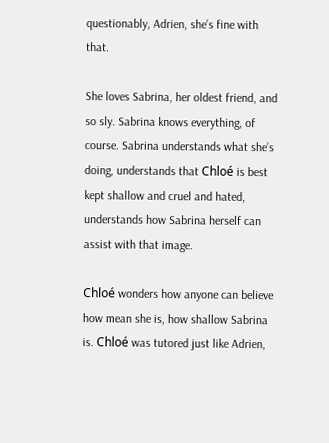questionably, Adrien, she’s fine with that.

She loves Sabrina, her oldest friend, and so sly. Sabrina knows everything, of course. Sabrina understands what she’s doing, understands that Chloé is best kept shallow and cruel and hated, understands how Sabrina herself can assist with that image.

Chloé wonders how anyone can believe how mean she is, how shallow Sabrina is. Chloé was tutored just like Adrien,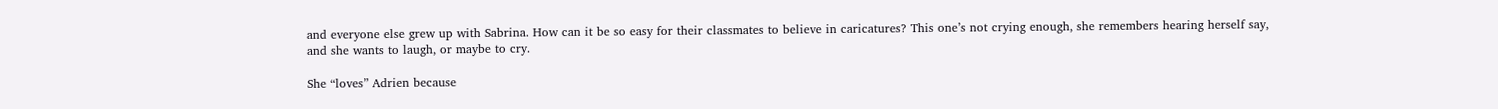and everyone else grew up with Sabrina. How can it be so easy for their classmates to believe in caricatures? This one’s not crying enough, she remembers hearing herself say, and she wants to laugh, or maybe to cry.

She “loves” Adrien because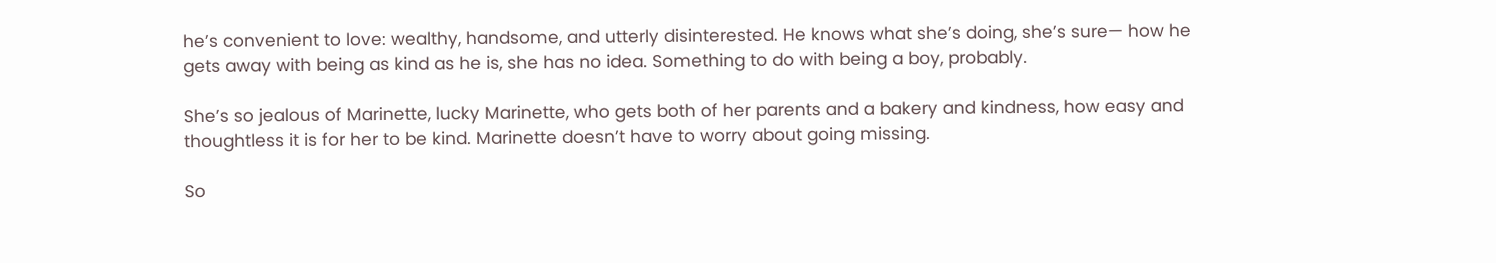he’s convenient to love: wealthy, handsome, and utterly disinterested. He knows what she’s doing, she’s sure— how he gets away with being as kind as he is, she has no idea. Something to do with being a boy, probably.

She’s so jealous of Marinette, lucky Marinette, who gets both of her parents and a bakery and kindness, how easy and thoughtless it is for her to be kind. Marinette doesn’t have to worry about going missing.

So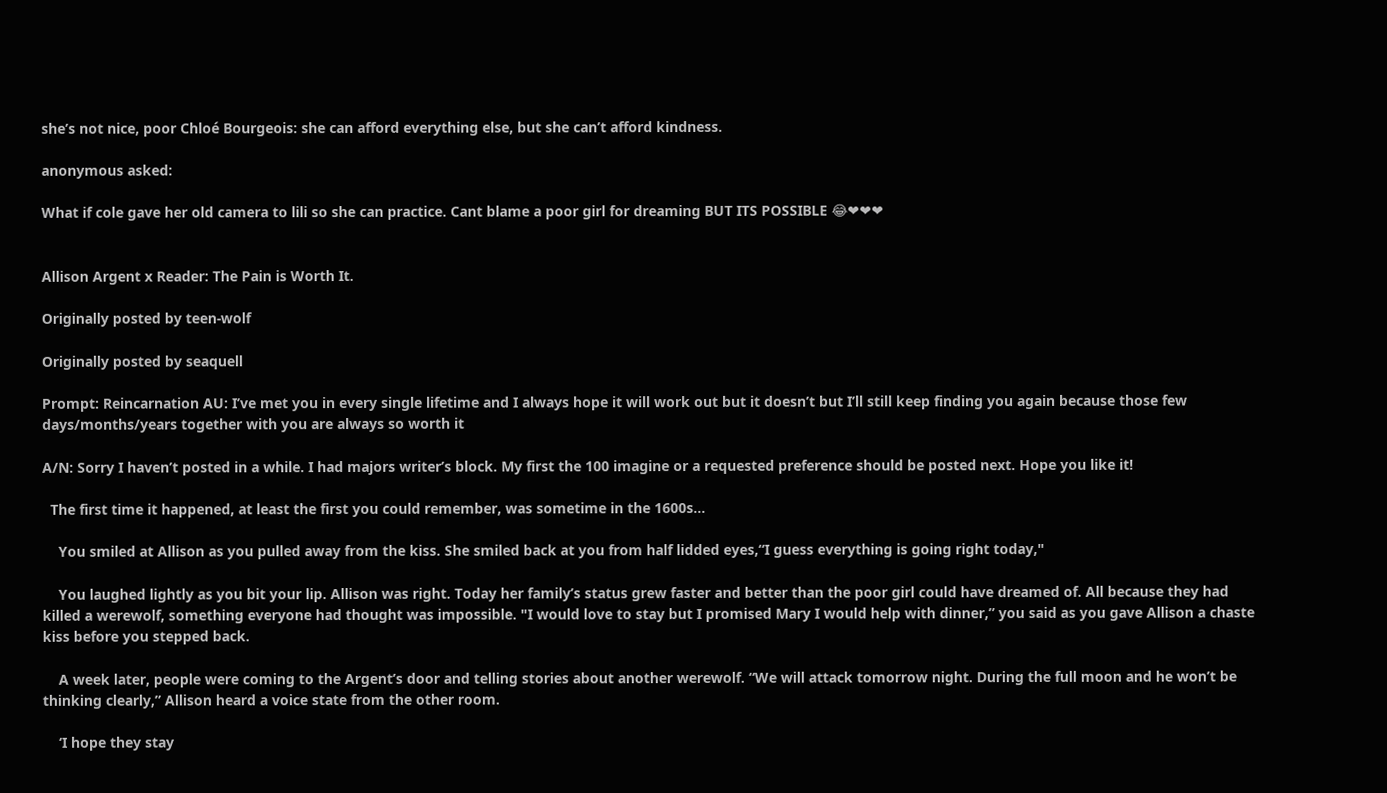she’s not nice, poor Chloé Bourgeois: she can afford everything else, but she can’t afford kindness.

anonymous asked:

What if cole gave her old camera to lili so she can practice. Cant blame a poor girl for dreaming BUT ITS POSSIBLE 😂❤❤❤


Allison Argent x Reader: The Pain is Worth It.

Originally posted by teen-wolf

Originally posted by seaquell

Prompt: Reincarnation AU: I’ve met you in every single lifetime and I always hope it will work out but it doesn’t but I’ll still keep finding you again because those few days/months/years together with you are always so worth it

A/N: Sorry I haven’t posted in a while. I had majors writer’s block. My first the 100 imagine or a requested preference should be posted next. Hope you like it!

  The first time it happened, at least the first you could remember, was sometime in the 1600s…

    You smiled at Allison as you pulled away from the kiss. She smiled back at you from half lidded eyes,“I guess everything is going right today,"

    You laughed lightly as you bit your lip. Allison was right. Today her family’s status grew faster and better than the poor girl could have dreamed of. All because they had killed a werewolf, something everyone had thought was impossible. "I would love to stay but I promised Mary I would help with dinner,” you said as you gave Allison a chaste kiss before you stepped back.

    A week later, people were coming to the Argent’s door and telling stories about another werewolf. “We will attack tomorrow night. During the full moon and he won’t be thinking clearly,” Allison heard a voice state from the other room.

    ‘I hope they stay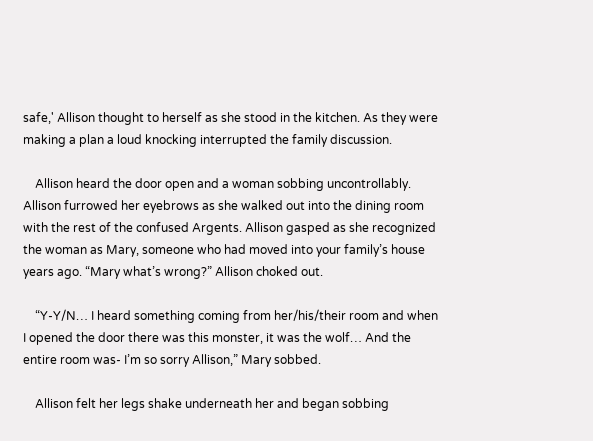safe,' Allison thought to herself as she stood in the kitchen. As they were making a plan a loud knocking interrupted the family discussion.

    Allison heard the door open and a woman sobbing uncontrollably. Allison furrowed her eyebrows as she walked out into the dining room with the rest of the confused Argents. Allison gasped as she recognized the woman as Mary, someone who had moved into your family’s house years ago. “Mary what’s wrong?” Allison choked out.

    “Y-Y/N… I heard something coming from her/his/their room and when I opened the door there was this monster, it was the wolf… And the entire room was- I’m so sorry Allison,” Mary sobbed.

    Allison felt her legs shake underneath her and began sobbing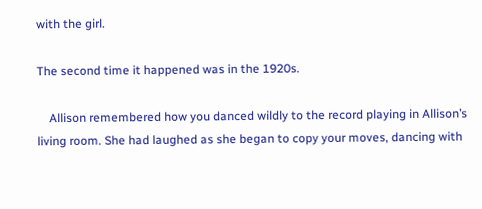with the girl.

The second time it happened was in the 1920s.

    Allison remembered how you danced wildly to the record playing in Allison’s living room. She had laughed as she began to copy your moves, dancing with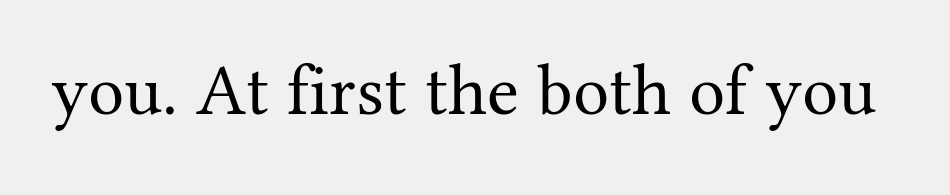you. At first the both of you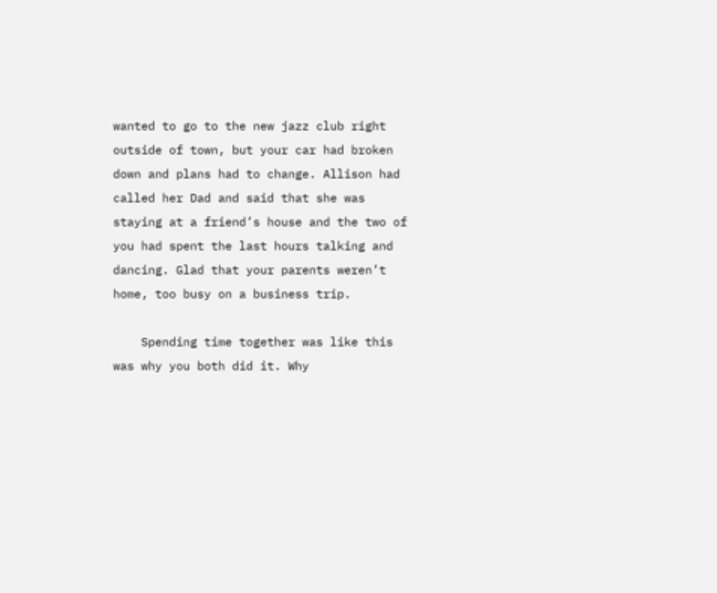wanted to go to the new jazz club right outside of town, but your car had broken down and plans had to change. Allison had called her Dad and said that she was staying at a friend’s house and the two of you had spent the last hours talking and dancing. Glad that your parents weren’t home, too busy on a business trip.

    Spending time together was like this was why you both did it. Why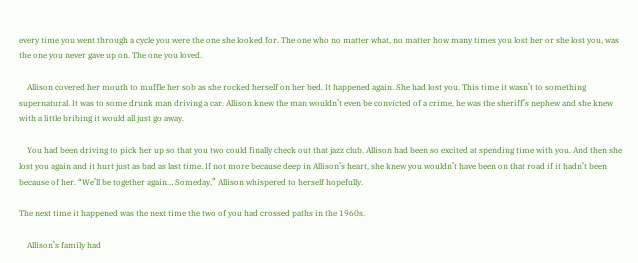every time you went through a cycle you were the one she looked for. The one who no matter what, no matter how many times you lost her or she lost you, was the one you never gave up on. The one you loved.

    Allison covered her mouth to muffle her sob as she rocked herself on her bed. It happened again. She had lost you. This time it wasn’t to something supernatural. It was to some drunk man driving a car. Allison knew the man wouldn’t even be convicted of a crime, he was the sheriff’s nephew and she knew with a little bribing it would all just go away.

    You had been driving to pick her up so that you two could finally check out that jazz club. Allison had been so excited at spending time with you. And then she lost you again and it hurt just as bad as last time. If not more because deep in Allison’s heart, she knew you wouldn’t have been on that road if it hadn’t been because of her. “We’ll be together again… Someday,” Allison whispered to herself hopefully.

The next time it happened was the next time the two of you had crossed paths in the 1960s.

    Allison’s family had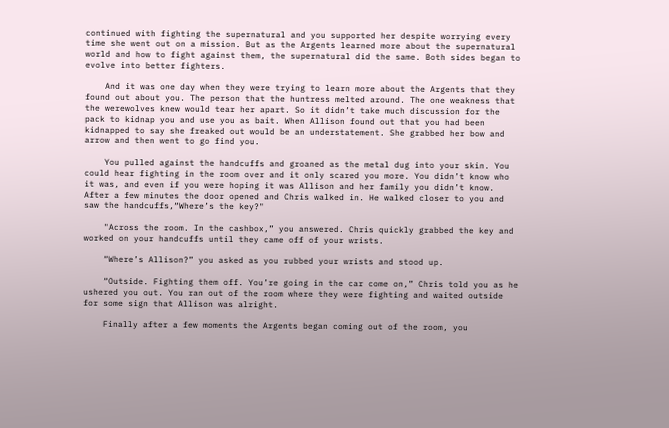continued with fighting the supernatural and you supported her despite worrying every time she went out on a mission. But as the Argents learned more about the supernatural world and how to fight against them, the supernatural did the same. Both sides began to evolve into better fighters.

    And it was one day when they were trying to learn more about the Argents that they found out about you. The person that the huntress melted around. The one weakness that the werewolves knew would tear her apart. So it didn’t take much discussion for the pack to kidnap you and use you as bait. When Allison found out that you had been kidnapped to say she freaked out would be an understatement. She grabbed her bow and arrow and then went to go find you.

    You pulled against the handcuffs and groaned as the metal dug into your skin. You could hear fighting in the room over and it only scared you more. You didn’t know who it was, and even if you were hoping it was Allison and her family you didn’t know. After a few minutes the door opened and Chris walked in. He walked closer to you and saw the handcuffs,“Where’s the key?"

    "Across the room. In the cashbox,” you answered. Chris quickly grabbed the key and worked on your handcuffs until they came off of your wrists.

    “Where’s Allison?” you asked as you rubbed your wrists and stood up.

    “Outside. Fighting them off. You’re going in the car come on,” Chris told you as he ushered you out. You ran out of the room where they were fighting and waited outside for some sign that Allison was alright.

    Finally after a few moments the Argents began coming out of the room, you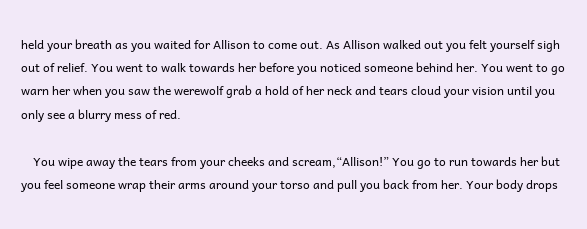held your breath as you waited for Allison to come out. As Allison walked out you felt yourself sigh out of relief. You went to walk towards her before you noticed someone behind her. You went to go warn her when you saw the werewolf grab a hold of her neck and tears cloud your vision until you only see a blurry mess of red.

    You wipe away the tears from your cheeks and scream,“Allison!” You go to run towards her but you feel someone wrap their arms around your torso and pull you back from her. Your body drops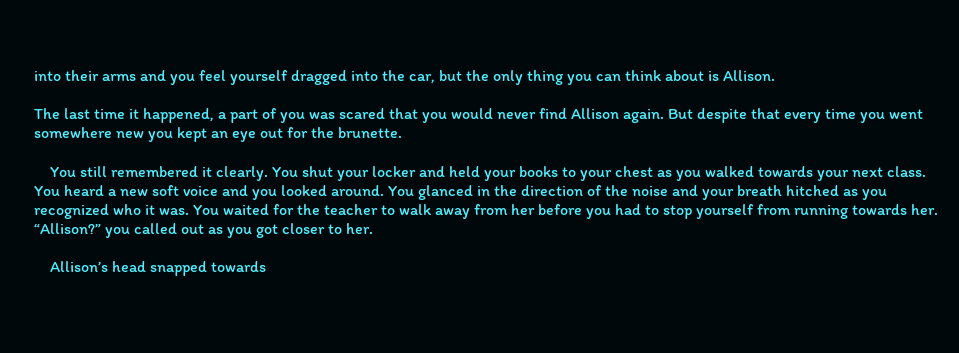into their arms and you feel yourself dragged into the car, but the only thing you can think about is Allison.

The last time it happened, a part of you was scared that you would never find Allison again. But despite that every time you went somewhere new you kept an eye out for the brunette.

    You still remembered it clearly. You shut your locker and held your books to your chest as you walked towards your next class. You heard a new soft voice and you looked around. You glanced in the direction of the noise and your breath hitched as you recognized who it was. You waited for the teacher to walk away from her before you had to stop yourself from running towards her. “Allison?” you called out as you got closer to her.

    Allison’s head snapped towards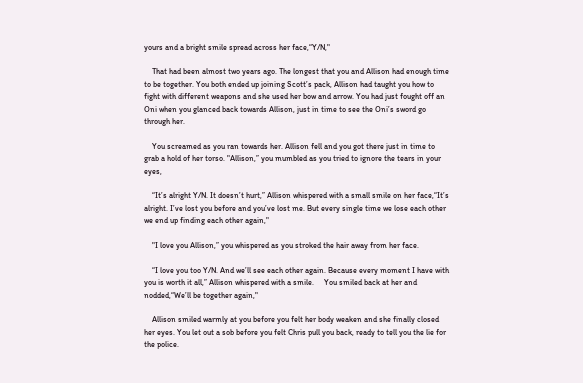yours and a bright smile spread across her face,“Y/N,"

    That had been almost two years ago. The longest that you and Allison had enough time to be together. You both ended up joining Scott’s pack, Allison had taught you how to fight with different weapons and she used her bow and arrow. You had just fought off an Oni when you glanced back towards Allison, just in time to see the Oni’s sword go through her.

    You screamed as you ran towards her. Allison fell and you got there just in time to grab a hold of her torso. "Allison,” you mumbled as you tried to ignore the tears in your eyes,

    “It’s alright Y/N. It doesn’t hurt,” Allison whispered with a small smile on her face,“It’s alright. I’ve lost you before and you’ve lost me. But every single time we lose each other we end up finding each other again,"

    "I love you Allison,” you whispered as you stroked the hair away from her face.

    “I love you too Y/N. And we’ll see each other again. Because every moment I have with you is worth it all,” Allison whispered with a smile.     You smiled back at her and nodded,“We’ll be together again,"

    Allison smiled warmly at you before you felt her body weaken and she finally closed her eyes. You let out a sob before you felt Chris pull you back, ready to tell you the lie for the police.